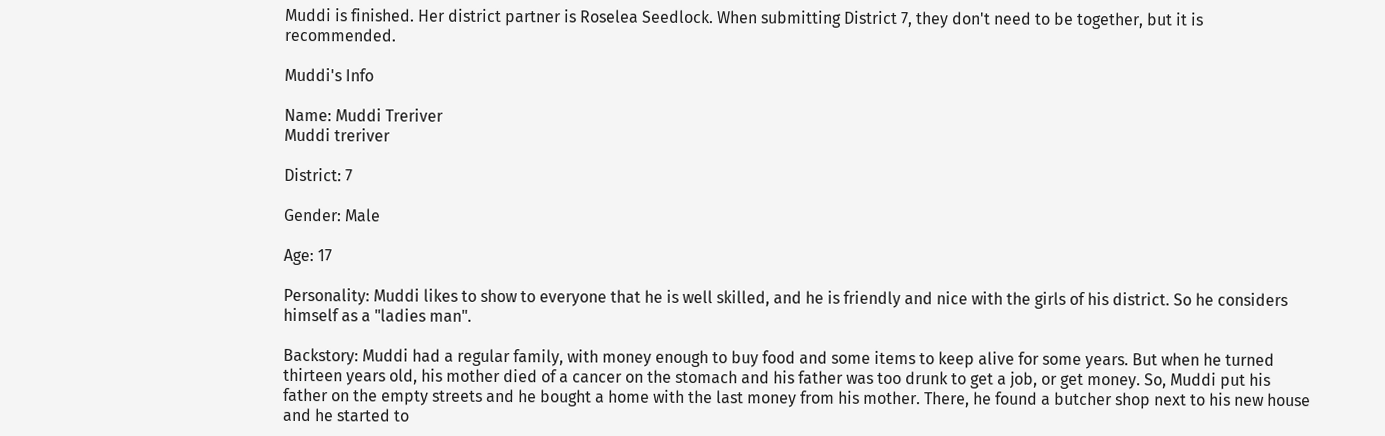Muddi is finished. Her district partner is Roselea Seedlock. When submitting District 7, they don't need to be together, but it is recommended.

Muddi's Info

Name: Muddi Treriver
Muddi treriver

District: 7

Gender: Male

Age: 17

Personality: Muddi likes to show to everyone that he is well skilled, and he is friendly and nice with the girls of his district. So he considers himself as a "ladies man".

Backstory: Muddi had a regular family, with money enough to buy food and some items to keep alive for some years. But when he turned thirteen years old, his mother died of a cancer on the stomach and his father was too drunk to get a job, or get money. So, Muddi put his father on the empty streets and he bought a home with the last money from his mother. There, he found a butcher shop next to his new house and he started to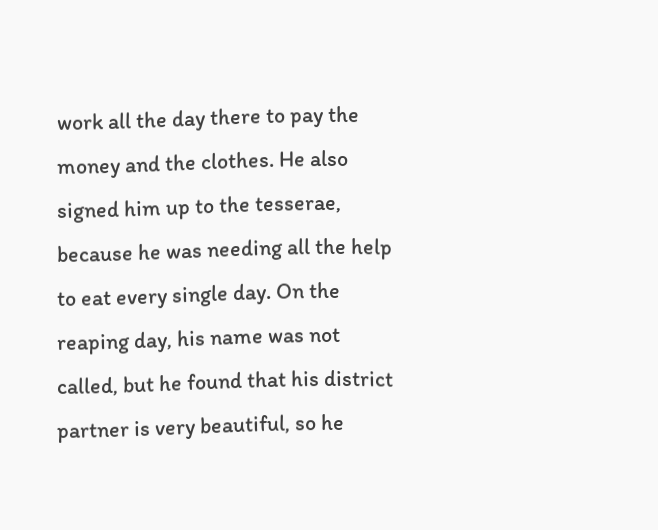work all the day there to pay the money and the clothes. He also signed him up to the tesserae, because he was needing all the help to eat every single day. On the reaping day, his name was not called, but he found that his district partner is very beautiful, so he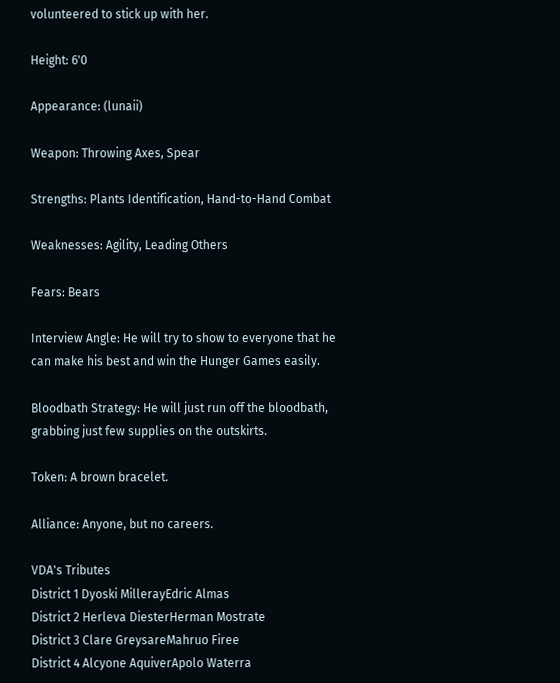volunteered to stick up with her.

Height: 6'0

Appearance: (lunaii)

Weapon: Throwing Axes, Spear

Strengths: Plants Identification, Hand-to-Hand Combat

Weaknesses: Agility, Leading Others

Fears: Bears

Interview Angle: He will try to show to everyone that he can make his best and win the Hunger Games easily.

Bloodbath Strategy: He will just run off the bloodbath, grabbing just few supplies on the outskirts.

Token: A brown bracelet.

Alliance: Anyone, but no careers.

VDA's Tributes
District 1 Dyoski MillerayEdric Almas
District 2 Herleva DiesterHerman Mostrate
District 3 Clare GreysareMahruo Firee
District 4 Alcyone AquiverApolo Waterra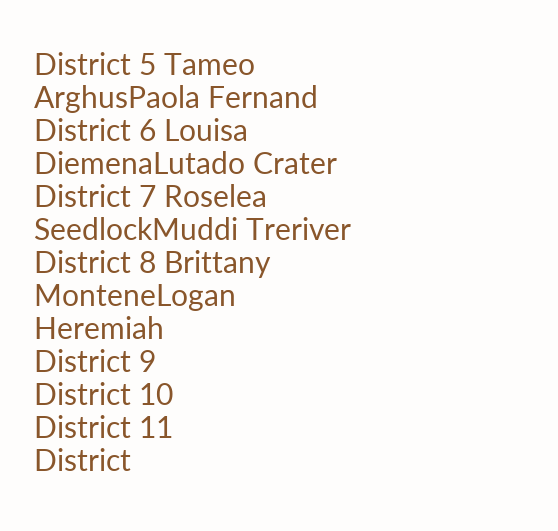District 5 Tameo ArghusPaola Fernand
District 6 Louisa DiemenaLutado Crater
District 7 Roselea SeedlockMuddi Treriver
District 8 Brittany MonteneLogan Heremiah
District 9
District 10
District 11
District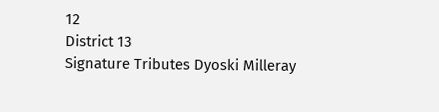12
District 13
Signature Tributes Dyoski Milleray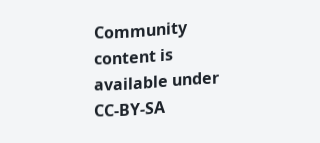Community content is available under CC-BY-SA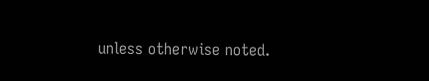unless otherwise noted.